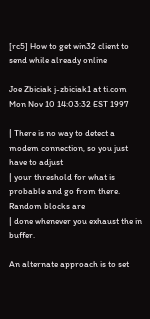[rc5] How to get win32 client to send while already online

Joe Zbiciak j-zbiciak1 at ti.com
Mon Nov 10 14:03:32 EST 1997

| There is no way to detect a modem connection, so you just have to adjust
| your threshold for what is probable and go from there.  Random blocks are
| done whenever you exhaust the in buffer.

An alternate approach is to set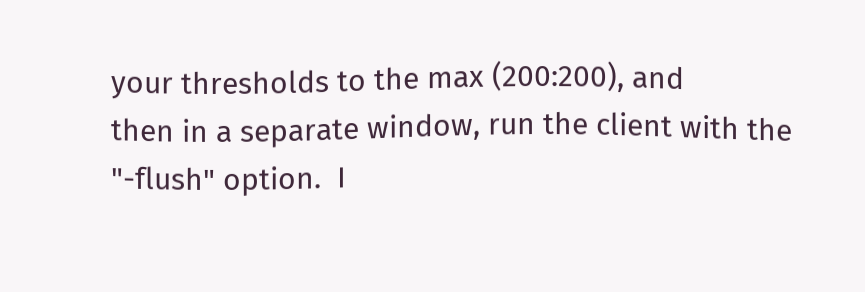your thresholds to the max (200:200), and
then in a separate window, run the client with the "-flush" option.  I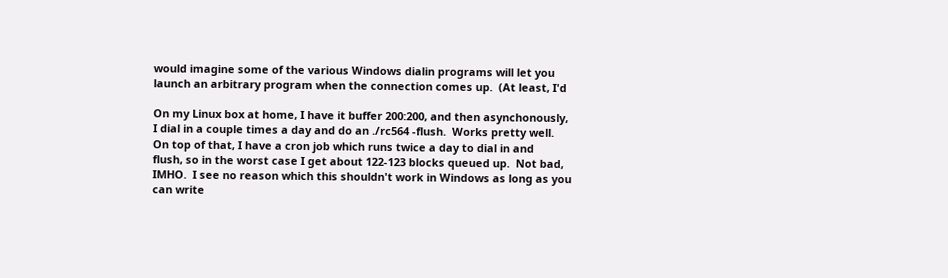would imagine some of the various Windows dialin programs will let you
launch an arbitrary program when the connection comes up.  (At least, I'd

On my Linux box at home, I have it buffer 200:200, and then asynchonously,
I dial in a couple times a day and do an ./rc564 -flush.  Works pretty well.
On top of that, I have a cron job which runs twice a day to dial in and
flush, so in the worst case I get about 122-123 blocks queued up.  Not bad,
IMHO.  I see no reason which this shouldn't work in Windows as long as you
can write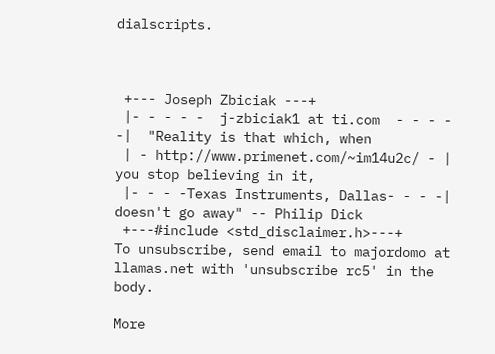dialscripts.



 +--- Joseph Zbiciak ---+
 |- - - - -  j-zbiciak1 at ti.com  - - - - -|  "Reality is that which, when
 | - http://www.primenet.com/~im14u2c/ - |   you stop believing in it,
 |- - - -Texas Instruments, Dallas- - - -|   doesn't go away" -- Philip Dick
 +---#include <std_disclaimer.h>---+
To unsubscribe, send email to majordomo at llamas.net with 'unsubscribe rc5' in the body.

More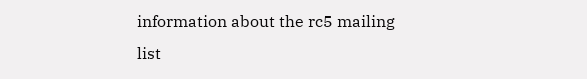information about the rc5 mailing list